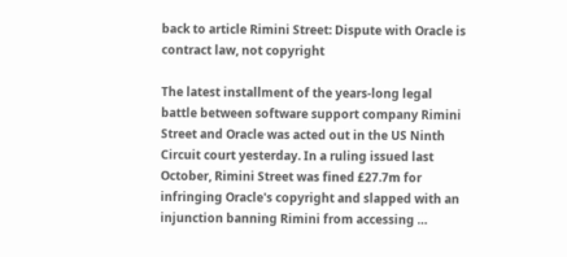back to article Rimini Street: Dispute with Oracle is contract law, not copyright

The latest installment of the years-long legal battle between software support company Rimini Street and Oracle was acted out in the US Ninth Circuit court yesterday. In a ruling issued last October, Rimini Street was fined £27.7m for infringing Oracle's copyright and slapped with an injunction banning Rimini from accessing …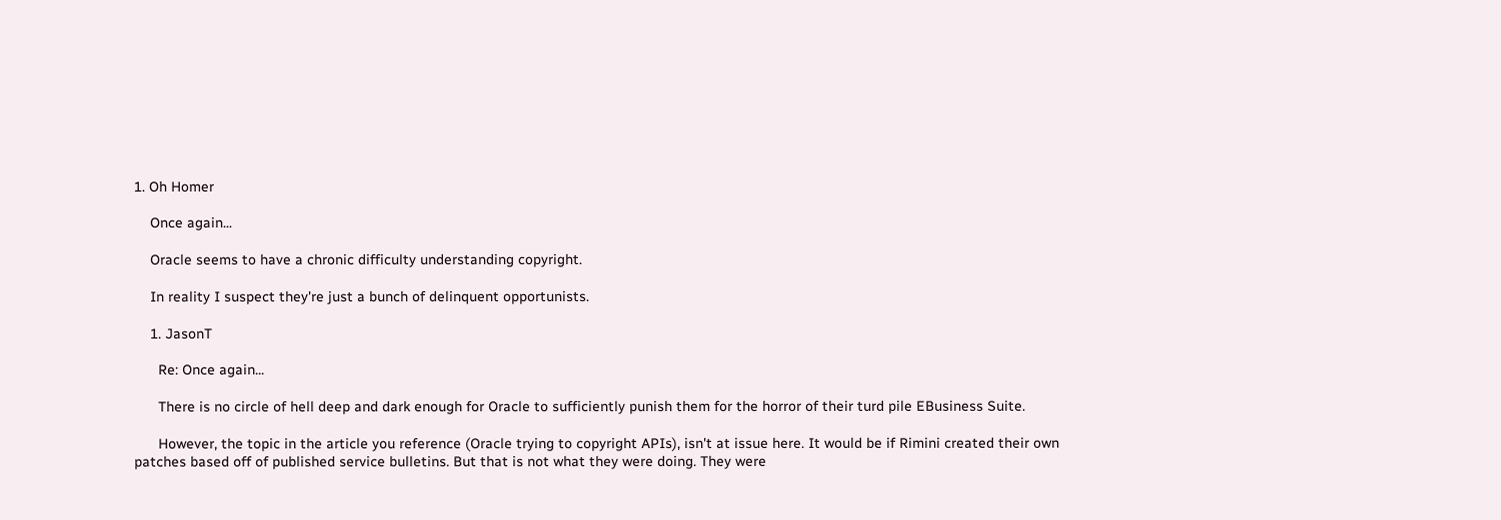1. Oh Homer

    Once again...

    Oracle seems to have a chronic difficulty understanding copyright.

    In reality I suspect they're just a bunch of delinquent opportunists.

    1. JasonT

      Re: Once again...

      There is no circle of hell deep and dark enough for Oracle to sufficiently punish them for the horror of their turd pile EBusiness Suite.

      However, the topic in the article you reference (Oracle trying to copyright APIs), isn't at issue here. It would be if Rimini created their own patches based off of published service bulletins. But that is not what they were doing. They were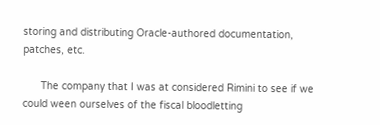storing and distributing Oracle-authored documentation, patches, etc.

      The company that I was at considered Rimini to see if we could ween ourselves of the fiscal bloodletting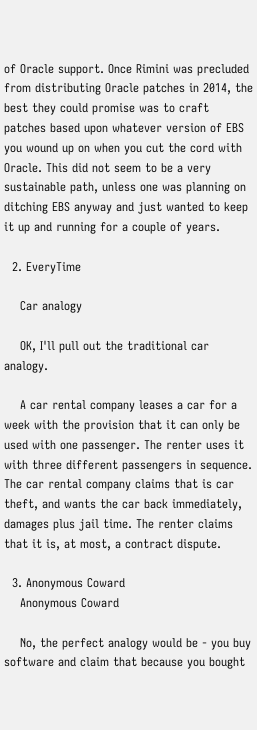of Oracle support. Once Rimini was precluded from distributing Oracle patches in 2014, the best they could promise was to craft patches based upon whatever version of EBS you wound up on when you cut the cord with Oracle. This did not seem to be a very sustainable path, unless one was planning on ditching EBS anyway and just wanted to keep it up and running for a couple of years.

  2. EveryTime

    Car analogy

    OK, I'll pull out the traditional car analogy.

    A car rental company leases a car for a week with the provision that it can only be used with one passenger. The renter uses it with three different passengers in sequence. The car rental company claims that is car theft, and wants the car back immediately, damages plus jail time. The renter claims that it is, at most, a contract dispute.

  3. Anonymous Coward
    Anonymous Coward

    No, the perfect analogy would be - you buy software and claim that because you bought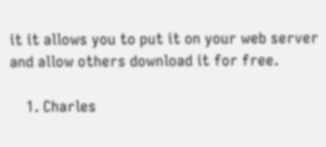it it allows you to put it on your web server and allow others download it for free.

    1. Charles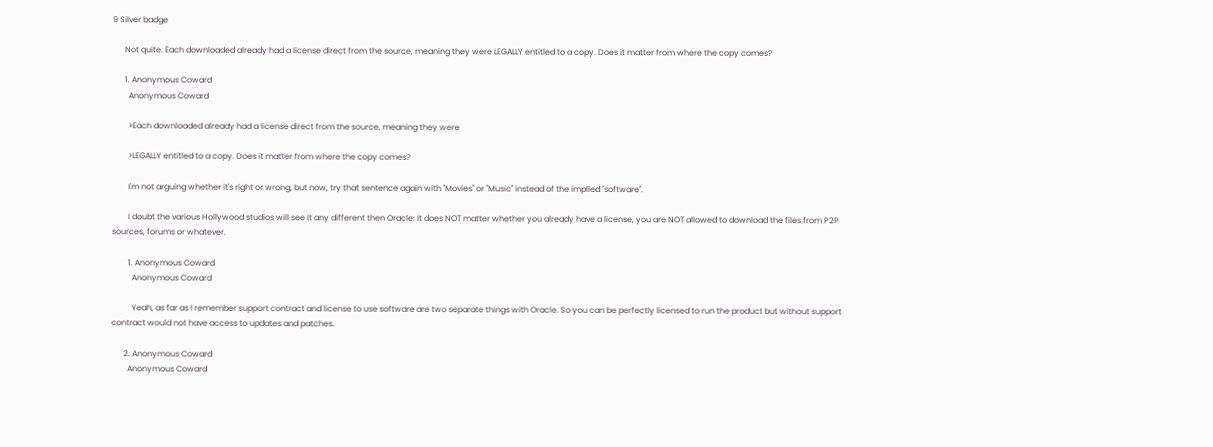9 Silver badge

      Not quite. Each downloaded already had a license direct from the source, meaning they were LEGALLY entitled to a copy. Does it matter from where the copy comes?

      1. Anonymous Coward
        Anonymous Coward

        >Each downloaded already had a license direct from the source, meaning they were

        >LEGALLY entitled to a copy. Does it matter from where the copy comes?

        I'm not arguing whether it's right or wrong, but now, try that sentence again with "Movies" or "Music" instead of the implied "software".

        I doubt the various Hollywood studios will see it any different then Oracle: It does NOT matter whether you already have a license, you are NOT allowed to download the files from P2P sources, forums or whatever.

        1. Anonymous Coward
          Anonymous Coward

          Yeah, as far as I remember support contract and license to use software are two separate things with Oracle. So you can be perfectly licensed to run the product but without support contract would not have access to updates and patches.

      2. Anonymous Coward
        Anonymous Coward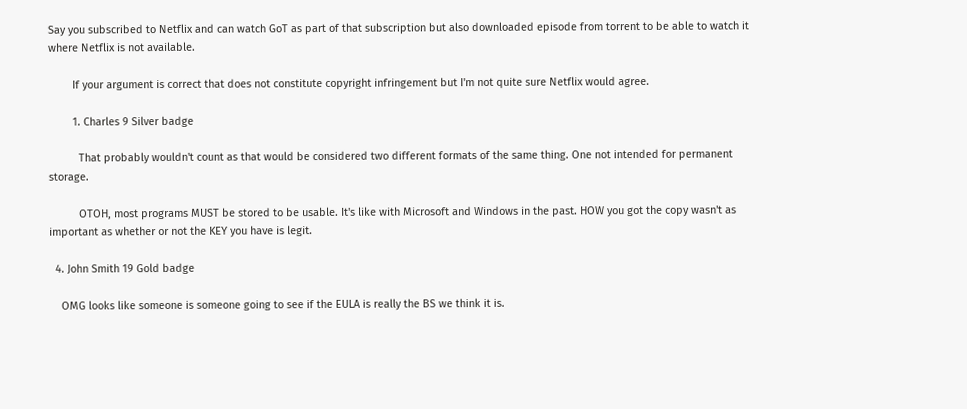Say you subscribed to Netflix and can watch GoT as part of that subscription but also downloaded episode from torrent to be able to watch it where Netflix is not available.

        If your argument is correct that does not constitute copyright infringement but I'm not quite sure Netflix would agree.

        1. Charles 9 Silver badge

          That probably wouldn't count as that would be considered two different formats of the same thing. One not intended for permanent storage.

          OTOH, most programs MUST be stored to be usable. It's like with Microsoft and Windows in the past. HOW you got the copy wasn't as important as whether or not the KEY you have is legit.

  4. John Smith 19 Gold badge

    OMG looks like someone is someone going to see if the EULA is really the BS we think it is.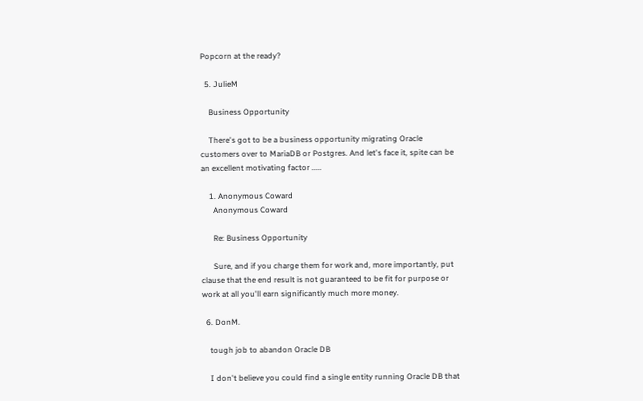Popcorn at the ready?

  5. JulieM

    Business Opportunity

    There's got to be a business opportunity migrating Oracle customers over to MariaDB or Postgres. And let's face it, spite can be an excellent motivating factor .....

    1. Anonymous Coward
      Anonymous Coward

      Re: Business Opportunity

      Sure, and if you charge them for work and, more importantly, put clause that the end result is not guaranteed to be fit for purpose or work at all you'll earn significantly much more money.

  6. DonM.

    tough job to abandon Oracle DB

    I don't believe you could find a single entity running Oracle DB that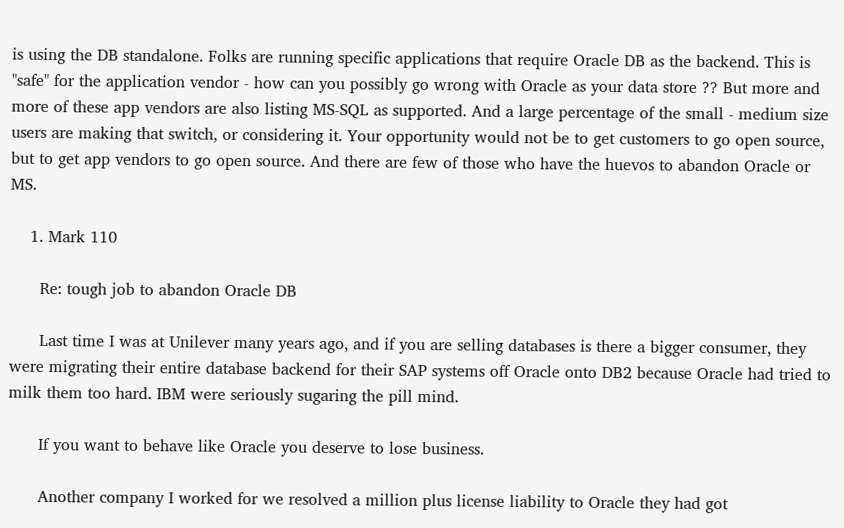is using the DB standalone. Folks are running specific applications that require Oracle DB as the backend. This is "safe" for the application vendor - how can you possibly go wrong with Oracle as your data store ?? But more and more of these app vendors are also listing MS-SQL as supported. And a large percentage of the small - medium size users are making that switch, or considering it. Your opportunity would not be to get customers to go open source, but to get app vendors to go open source. And there are few of those who have the huevos to abandon Oracle or MS.

    1. Mark 110

      Re: tough job to abandon Oracle DB

      Last time I was at Unilever many years ago, and if you are selling databases is there a bigger consumer, they were migrating their entire database backend for their SAP systems off Oracle onto DB2 because Oracle had tried to milk them too hard. IBM were seriously sugaring the pill mind.

      If you want to behave like Oracle you deserve to lose business.

      Another company I worked for we resolved a million plus license liability to Oracle they had got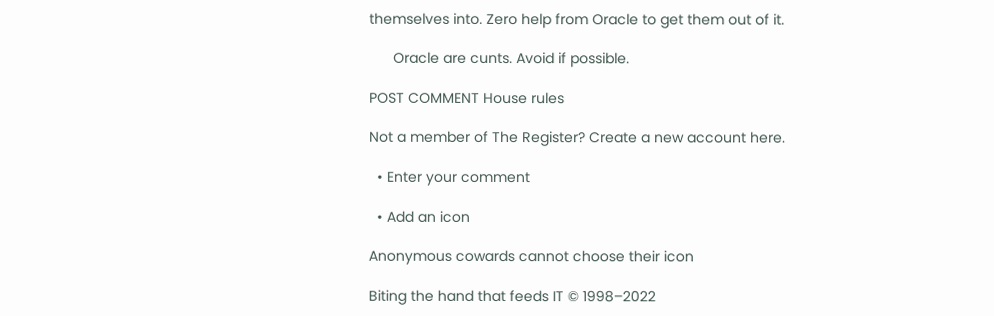themselves into. Zero help from Oracle to get them out of it.

      Oracle are cunts. Avoid if possible.

POST COMMENT House rules

Not a member of The Register? Create a new account here.

  • Enter your comment

  • Add an icon

Anonymous cowards cannot choose their icon

Biting the hand that feeds IT © 1998–2022